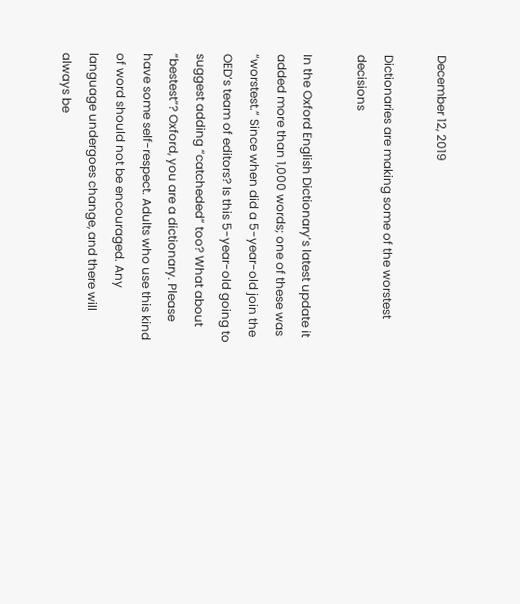December 12, 2019

Dictionaries are making some of the worstest decisions

In the Oxford English Dictionary’s latest update it added more than 1,000 words; one of these was “worstest.” Since when did a 5-year-old join the OED’s team of editors? Is this 5-year-old going to suggest adding “catcheded” too? What about “bestest”? Oxford, you are a dictionary. Please have some self-respect. Adults who use this kind of word should not be encouraged. Any language undergoes change, and there will always be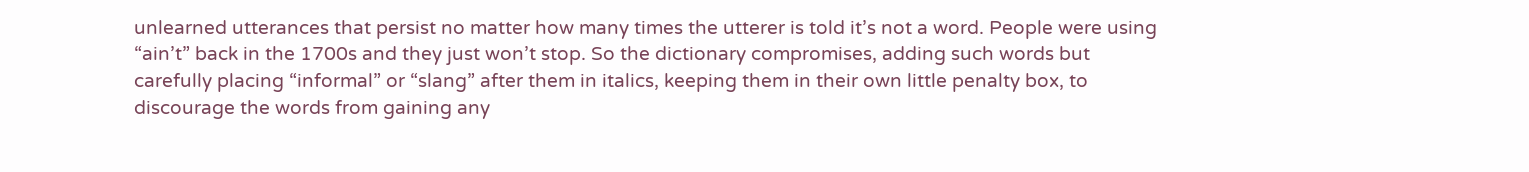unlearned utterances that persist no matter how many times the utterer is told it’s not a word. People were using “ain’t” back in the 1700s and they just won’t stop. So the dictionary compromises, adding such words but carefully placing “informal” or “slang” after them in italics, keeping them in their own little penalty box, to discourage the words from gaining any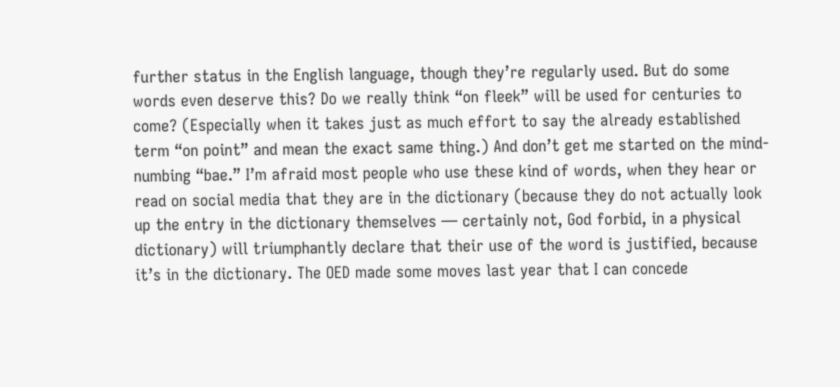further status in the English language, though they’re regularly used. But do some words even deserve this? Do we really think “on fleek” will be used for centuries to come? (Especially when it takes just as much effort to say the already established term “on point” and mean the exact same thing.) And don’t get me started on the mind-numbing “bae.” I’m afraid most people who use these kind of words, when they hear or read on social media that they are in the dictionary (because they do not actually look up the entry in the dictionary themselves — certainly not, God forbid, in a physical dictionary) will triumphantly declare that their use of the word is justified, because it’s in the dictionary. The OED made some moves last year that I can concede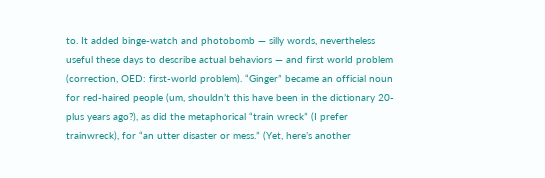to. It added binge-watch and photobomb — silly words, nevertheless useful these days to describe actual behaviors — and first world problem (correction, OED: first-world problem). “Ginger” became an official noun for red-haired people (um, shouldn’t this have been in the dictionary 20-plus years ago?), as did the metaphorical “train wreck” (I prefer trainwreck), for “an utter disaster or mess.” (Yet, here’s another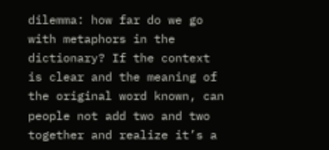dilemma: how far do we go with metaphors in the dictionary? If the context is clear and the meaning of the original word known, can people not add two and two together and realize it’s a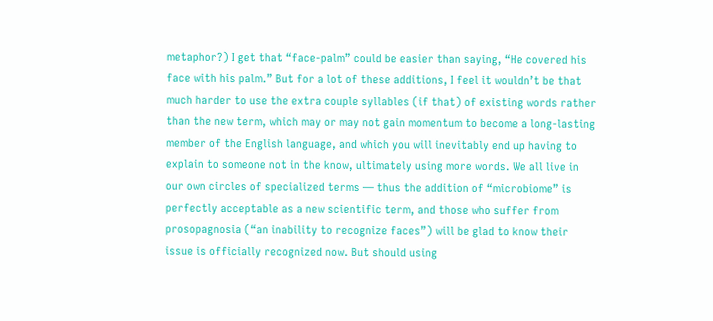metaphor?) I get that “face-palm” could be easier than saying, “He covered his face with his palm.” But for a lot of these additions, I feel it wouldn’t be that much harder to use the extra couple syllables (if that) of existing words rather than the new term, which may or may not gain momentum to become a long-lasting member of the English language, and which you will inevitably end up having to explain to someone not in the know, ultimately using more words. We all live in our own circles of specialized terms — thus the addition of “microbiome” is perfectly acceptable as a new scientific term, and those who suffer from prosopagnosia (“an inability to recognize faces”) will be glad to know their issue is officially recognized now. But should using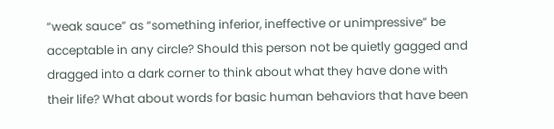“weak sauce” as “something inferior, ineffective or unimpressive” be acceptable in any circle? Should this person not be quietly gagged and dragged into a dark corner to think about what they have done with their life? What about words for basic human behaviors that have been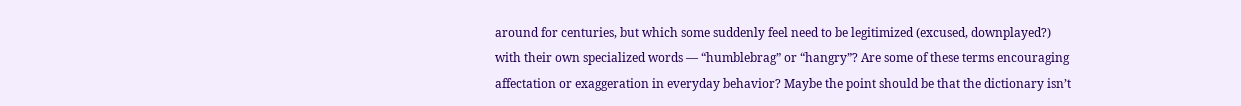around for centuries, but which some suddenly feel need to be legitimized (excused, downplayed?) with their own specialized words — “humblebrag” or “hangry”? Are some of these terms encouraging affectation or exaggeration in everyday behavior? Maybe the point should be that the dictionary isn’t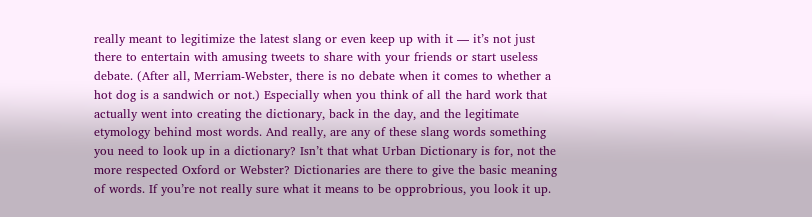really meant to legitimize the latest slang or even keep up with it — it’s not just there to entertain with amusing tweets to share with your friends or start useless debate. (After all, Merriam-Webster, there is no debate when it comes to whether a hot dog is a sandwich or not.) Especially when you think of all the hard work that actually went into creating the dictionary, back in the day, and the legitimate etymology behind most words. And really, are any of these slang words something you need to look up in a dictionary? Isn’t that what Urban Dictionary is for, not the more respected Oxford or Webster? Dictionaries are there to give the basic meaning of words. If you’re not really sure what it means to be opprobrious, you look it up.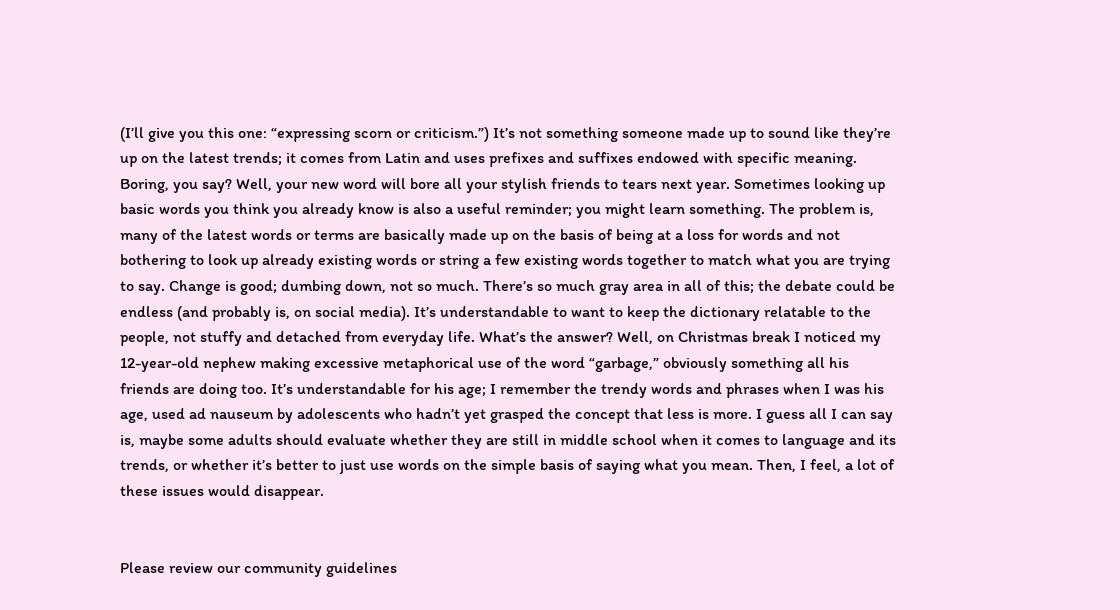(I’ll give you this one: “expressing scorn or criticism.”) It’s not something someone made up to sound like they’re up on the latest trends; it comes from Latin and uses prefixes and suffixes endowed with specific meaning. Boring, you say? Well, your new word will bore all your stylish friends to tears next year. Sometimes looking up basic words you think you already know is also a useful reminder; you might learn something. The problem is, many of the latest words or terms are basically made up on the basis of being at a loss for words and not bothering to look up already existing words or string a few existing words together to match what you are trying to say. Change is good; dumbing down, not so much. There’s so much gray area in all of this; the debate could be endless (and probably is, on social media). It’s understandable to want to keep the dictionary relatable to the people, not stuffy and detached from everyday life. What’s the answer? Well, on Christmas break I noticed my 12-year-old nephew making excessive metaphorical use of the word “garbage,” obviously something all his friends are doing too. It’s understandable for his age; I remember the trendy words and phrases when I was his age, used ad nauseum by adolescents who hadn’t yet grasped the concept that less is more. I guess all I can say is, maybe some adults should evaluate whether they are still in middle school when it comes to language and its trends, or whether it’s better to just use words on the simple basis of saying what you mean. Then, I feel, a lot of these issues would disappear.


Please review our community guidelines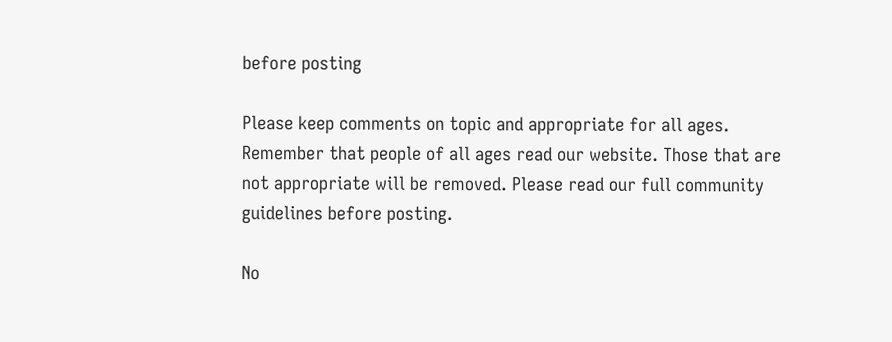before posting

Please keep comments on topic and appropriate for all ages. Remember that people of all ages read our website. Those that are not appropriate will be removed. Please read our full community guidelines before posting.

No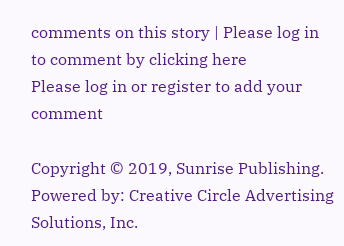comments on this story | Please log in to comment by clicking here
Please log in or register to add your comment

Copyright © 2019, Sunrise Publishing. Powered by: Creative Circle Advertising Solutions, Inc.